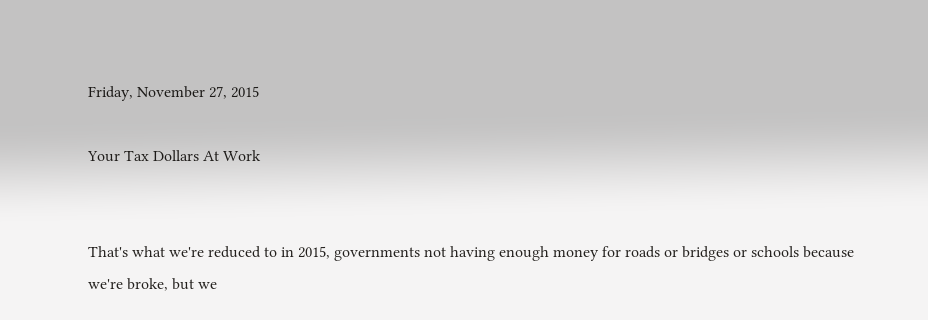Friday, November 27, 2015

Your Tax Dollars At Work


That's what we're reduced to in 2015, governments not having enough money for roads or bridges or schools because we're broke, but we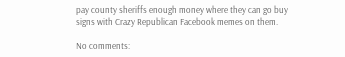pay county sheriffs enough money where they can go buy signs with Crazy Republican Facebook memes on them.

No comments: